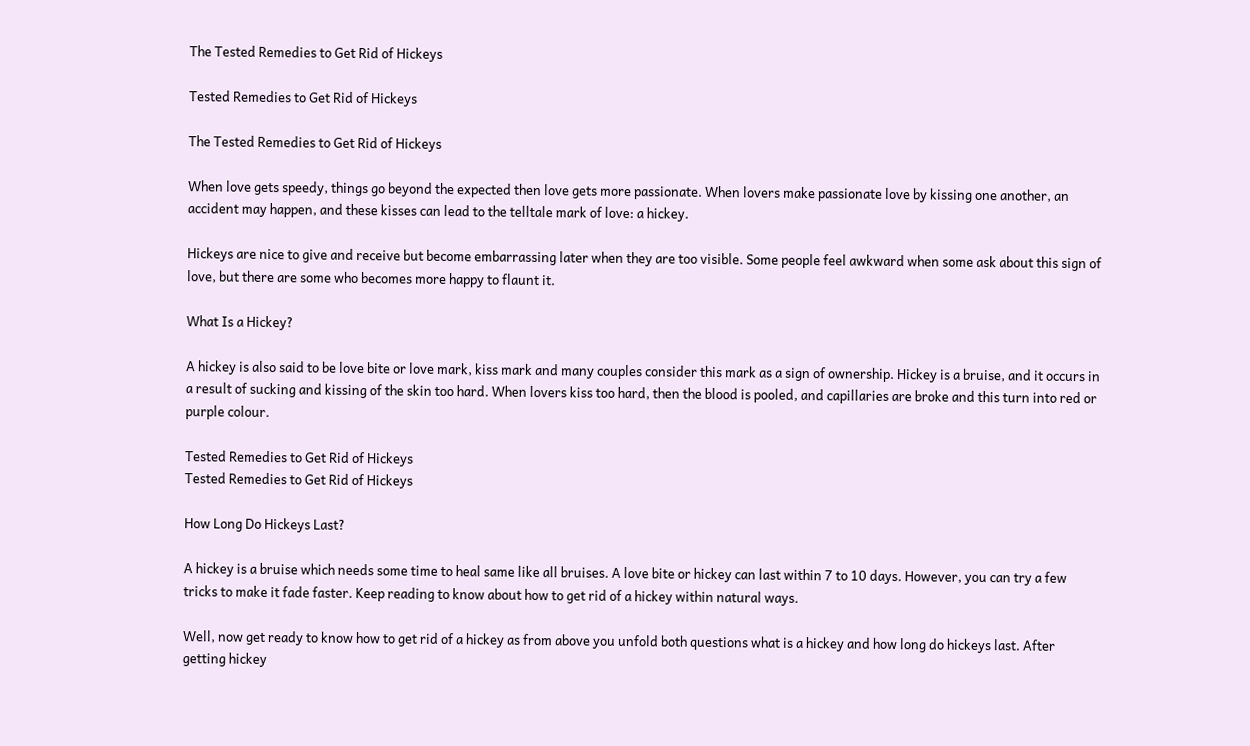The Tested Remedies to Get Rid of Hickeys

Tested Remedies to Get Rid of Hickeys

The Tested Remedies to Get Rid of Hickeys

When love gets speedy, things go beyond the expected then love gets more passionate. When lovers make passionate love by kissing one another, an accident may happen, and these kisses can lead to the telltale mark of love: a hickey.

Hickeys are nice to give and receive but become embarrassing later when they are too visible. Some people feel awkward when some ask about this sign of love, but there are some who becomes more happy to flaunt it.

What Is a Hickey?

A hickey is also said to be love bite or love mark, kiss mark and many couples consider this mark as a sign of ownership. Hickey is a bruise, and it occurs in a result of sucking and kissing of the skin too hard. When lovers kiss too hard, then the blood is pooled, and capillaries are broke and this turn into red or purple colour.

Tested Remedies to Get Rid of Hickeys
Tested Remedies to Get Rid of Hickeys

How Long Do Hickeys Last?

A hickey is a bruise which needs some time to heal same like all bruises. A love bite or hickey can last within 7 to 10 days. However, you can try a few tricks to make it fade faster. Keep reading to know about how to get rid of a hickey within natural ways.

Well, now get ready to know how to get rid of a hickey as from above you unfold both questions what is a hickey and how long do hickeys last. After getting hickey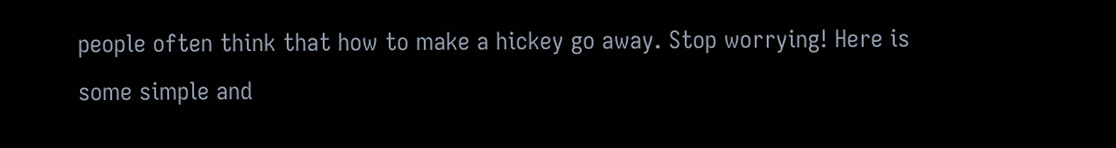people often think that how to make a hickey go away. Stop worrying! Here is some simple and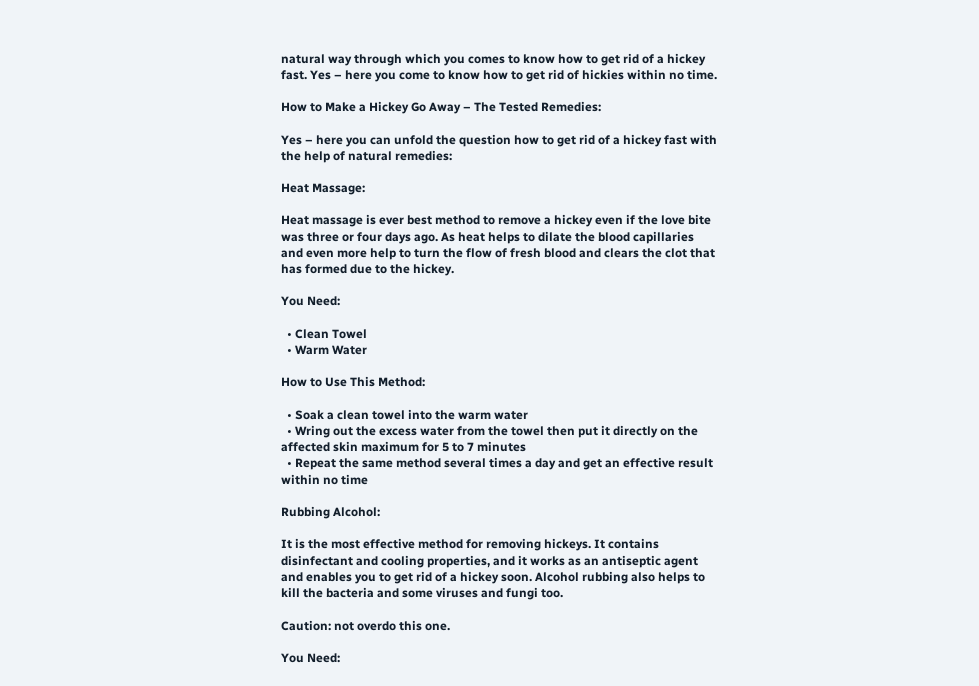natural way through which you comes to know how to get rid of a hickey fast. Yes – here you come to know how to get rid of hickies within no time.

How to Make a Hickey Go Away – The Tested Remedies:

Yes – here you can unfold the question how to get rid of a hickey fast with the help of natural remedies:

Heat Massage:

Heat massage is ever best method to remove a hickey even if the love bite was three or four days ago. As heat helps to dilate the blood capillaries and even more help to turn the flow of fresh blood and clears the clot that has formed due to the hickey.

You Need:

  • Clean Towel
  • Warm Water

How to Use This Method:

  • Soak a clean towel into the warm water
  • Wring out the excess water from the towel then put it directly on the affected skin maximum for 5 to 7 minutes
  • Repeat the same method several times a day and get an effective result within no time

Rubbing Alcohol:

It is the most effective method for removing hickeys. It contains disinfectant and cooling properties, and it works as an antiseptic agent and enables you to get rid of a hickey soon. Alcohol rubbing also helps to kill the bacteria and some viruses and fungi too.

Caution: not overdo this one.

You Need: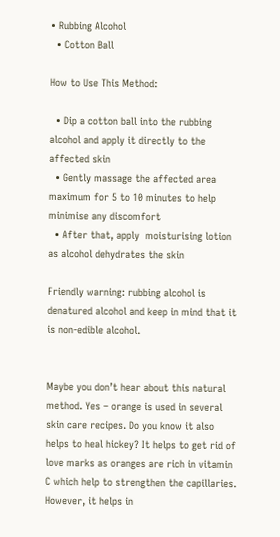• Rubbing Alcohol
  • Cotton Ball

How to Use This Method:

  • Dip a cotton ball into the rubbing alcohol and apply it directly to the affected skin
  • Gently massage the affected area maximum for 5 to 10 minutes to help minimise any discomfort
  • After that, apply  moisturising lotion as alcohol dehydrates the skin

Friendly warning: rubbing alcohol is denatured alcohol and keep in mind that it is non-edible alcohol.


Maybe you don’t hear about this natural method. Yes – orange is used in several skin care recipes. Do you know it also helps to heal hickey? It helps to get rid of love marks as oranges are rich in vitamin C which help to strengthen the capillaries. However, it helps in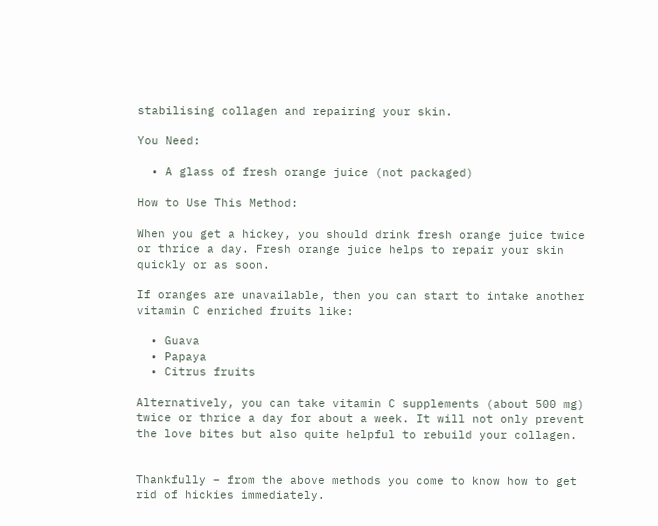stabilising collagen and repairing your skin.

You Need:

  • A glass of fresh orange juice (not packaged)

How to Use This Method:

When you get a hickey, you should drink fresh orange juice twice or thrice a day. Fresh orange juice helps to repair your skin quickly or as soon.

If oranges are unavailable, then you can start to intake another vitamin C enriched fruits like:

  • Guava
  • Papaya
  • Citrus fruits

Alternatively, you can take vitamin C supplements (about 500 mg) twice or thrice a day for about a week. It will not only prevent the love bites but also quite helpful to rebuild your collagen.


Thankfully – from the above methods you come to know how to get rid of hickies immediately.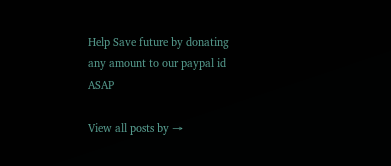Help Save future by donating any amount to our paypal id ASAP

View all posts by →